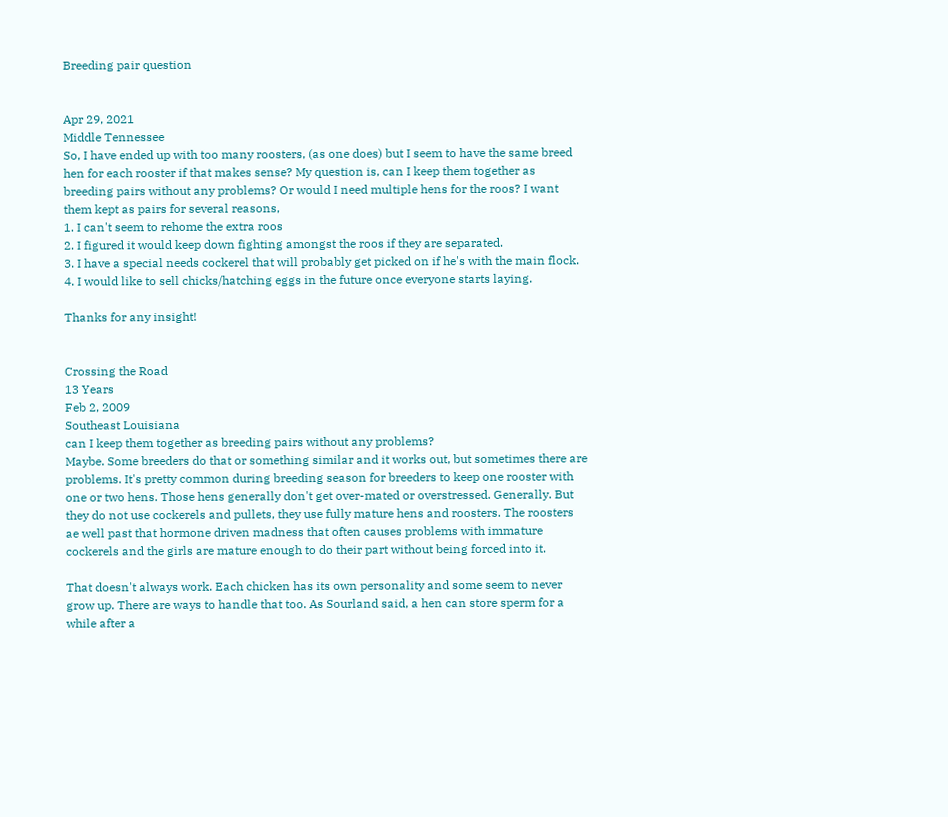Breeding pair question


Apr 29, 2021
Middle Tennessee
So, I have ended up with too many roosters, (as one does) but I seem to have the same breed hen for each rooster if that makes sense? My question is, can I keep them together as breeding pairs without any problems? Or would I need multiple hens for the roos? I want them kept as pairs for several reasons,
1. I can't seem to rehome the extra roos
2. I figured it would keep down fighting amongst the roos if they are separated.
3. I have a special needs cockerel that will probably get picked on if he's with the main flock.
4. I would like to sell chicks/hatching eggs in the future once everyone starts laying.

Thanks for any insight!


Crossing the Road
13 Years
Feb 2, 2009
Southeast Louisiana
can I keep them together as breeding pairs without any problems?
Maybe. Some breeders do that or something similar and it works out, but sometimes there are problems. It's pretty common during breeding season for breeders to keep one rooster with one or two hens. Those hens generally don't get over-mated or overstressed. Generally. But they do not use cockerels and pullets, they use fully mature hens and roosters. The roosters ae well past that hormone driven madness that often causes problems with immature cockerels and the girls are mature enough to do their part without being forced into it.

That doesn't always work. Each chicken has its own personality and some seem to never grow up. There are ways to handle that too. As Sourland said, a hen can store sperm for a while after a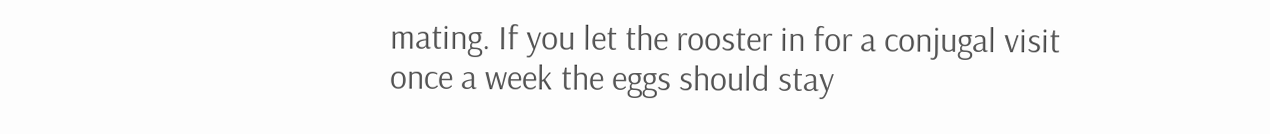mating. If you let the rooster in for a conjugal visit once a week the eggs should stay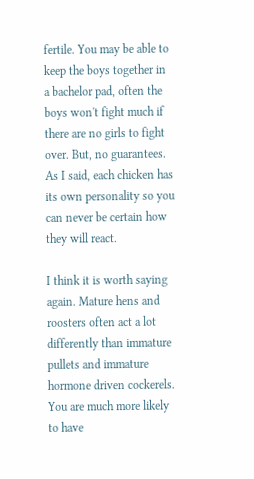fertile. You may be able to keep the boys together in a bachelor pad, often the boys won't fight much if there are no girls to fight over. But, no guarantees. As I said, each chicken has its own personality so you can never be certain how they will react.

I think it is worth saying again. Mature hens and roosters often act a lot differently than immature pullets and immature hormone driven cockerels. You are much more likely to have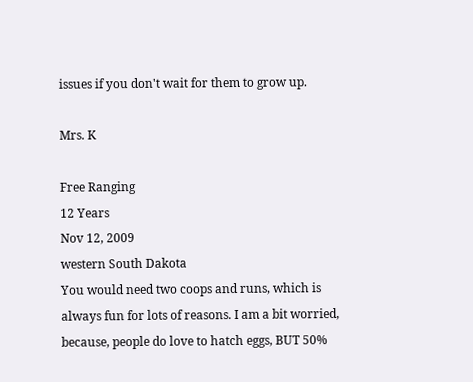issues if you don't wait for them to grow up.

Mrs. K

Free Ranging
12 Years
Nov 12, 2009
western South Dakota
You would need two coops and runs, which is always fun for lots of reasons. I am a bit worried, because, people do love to hatch eggs, BUT 50%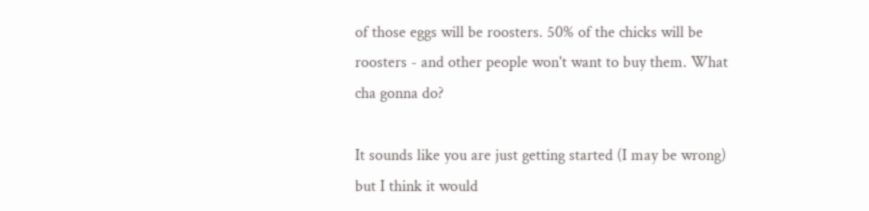of those eggs will be roosters. 50% of the chicks will be roosters - and other people won't want to buy them. What cha gonna do?

It sounds like you are just getting started (I may be wrong) but I think it would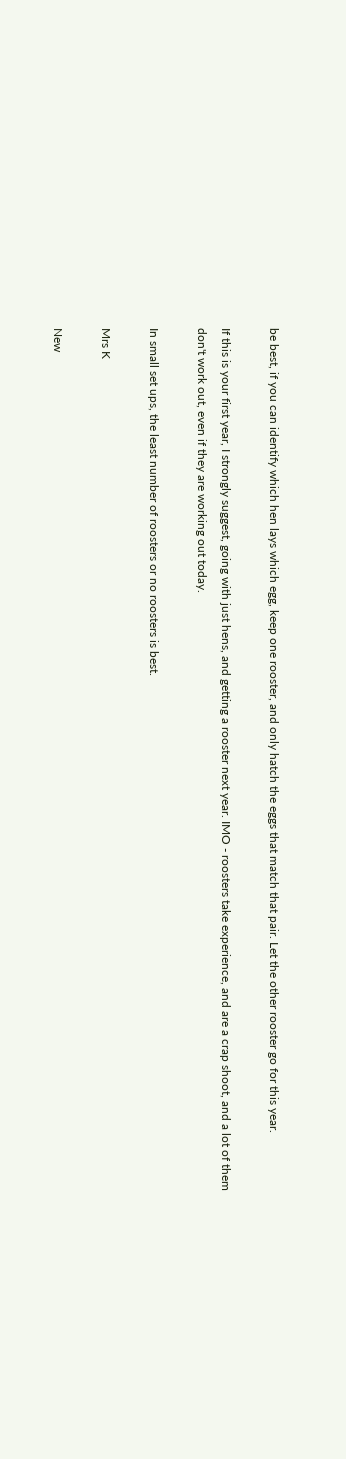be best, if you can identify which hen lays which egg, keep one rooster, and only hatch the eggs that match that pair. Let the other rooster go for this year.

If this is your first year, I strongly suggest, going with just hens, and getting a rooster next year. IMO - roosters take experience, and are a crap shoot, and a lot of them don't work out, even if they are working out today.

In small set ups, the least number of roosters or no roosters is best.

Mrs K

New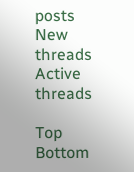posts New threads Active threads

Top Bottom